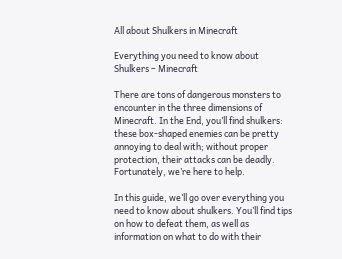All about Shulkers in Minecraft

Everything you need to know about Shulkers – Minecraft

There are tons of dangerous monsters to encounter in the three dimensions of Minecraft. In the End, you’ll find shulkers: these box-shaped enemies can be pretty annoying to deal with; without proper protection, their attacks can be deadly. Fortunately, we’re here to help.

In this guide, we’ll go over everything you need to know about shulkers. You’ll find tips on how to defeat them, as well as information on what to do with their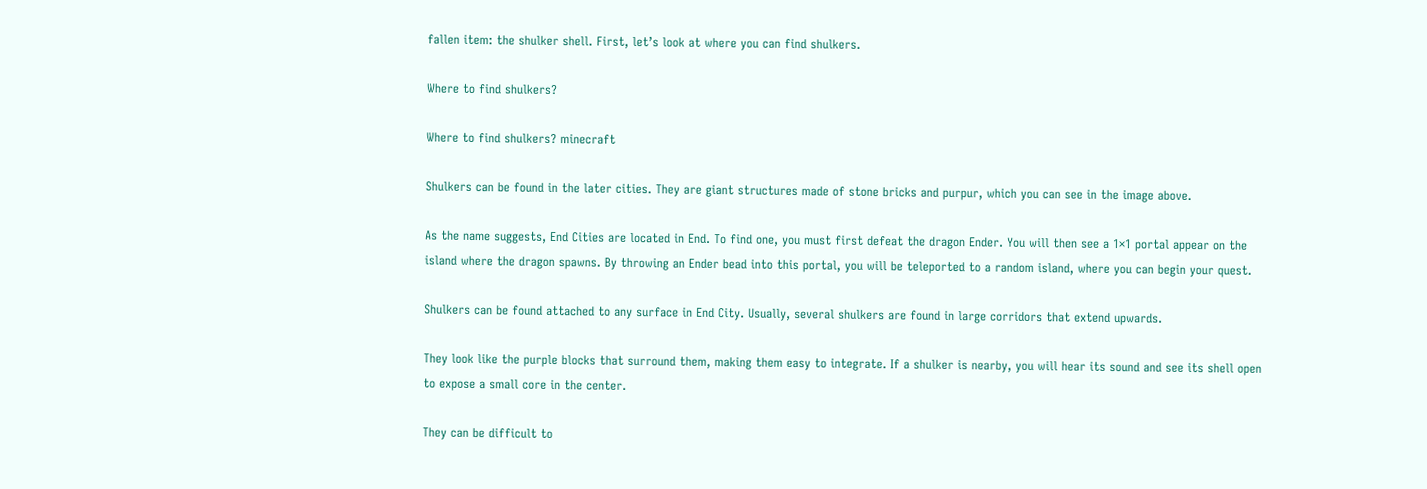fallen item: the shulker shell. First, let’s look at where you can find shulkers.

Where to find shulkers?

Where to find shulkers? minecraft

Shulkers can be found in the later cities. They are giant structures made of stone bricks and purpur, which you can see in the image above.

As the name suggests, End Cities are located in End. To find one, you must first defeat the dragon Ender. You will then see a 1×1 portal appear on the island where the dragon spawns. By throwing an Ender bead into this portal, you will be teleported to a random island, where you can begin your quest.

Shulkers can be found attached to any surface in End City. Usually, several shulkers are found in large corridors that extend upwards.

They look like the purple blocks that surround them, making them easy to integrate. If a shulker is nearby, you will hear its sound and see its shell open to expose a small core in the center.

They can be difficult to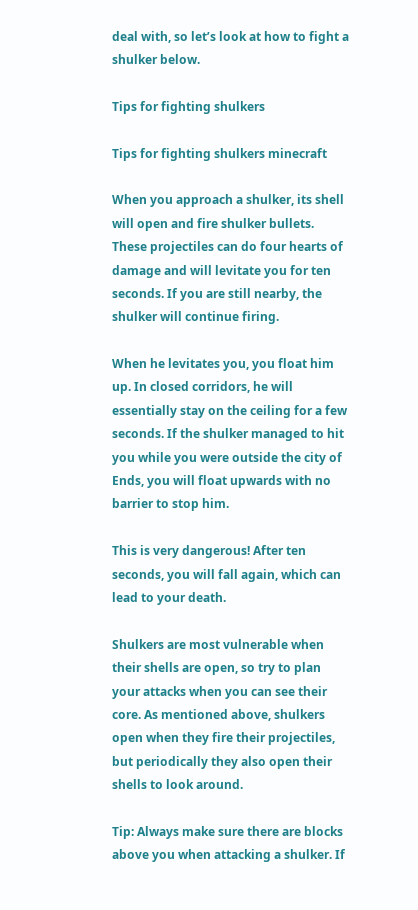deal with, so let’s look at how to fight a shulker below.

Tips for fighting shulkers

Tips for fighting shulkers minecraft

When you approach a shulker, its shell will open and fire shulker bullets. These projectiles can do four hearts of damage and will levitate you for ten seconds. If you are still nearby, the shulker will continue firing.

When he levitates you, you float him up. In closed corridors, he will essentially stay on the ceiling for a few seconds. If the shulker managed to hit you while you were outside the city of Ends, you will float upwards with no barrier to stop him.

This is very dangerous! After ten seconds, you will fall again, which can lead to your death.

Shulkers are most vulnerable when their shells are open, so try to plan your attacks when you can see their core. As mentioned above, shulkers open when they fire their projectiles, but periodically they also open their shells to look around.

Tip: Always make sure there are blocks above you when attacking a shulker. If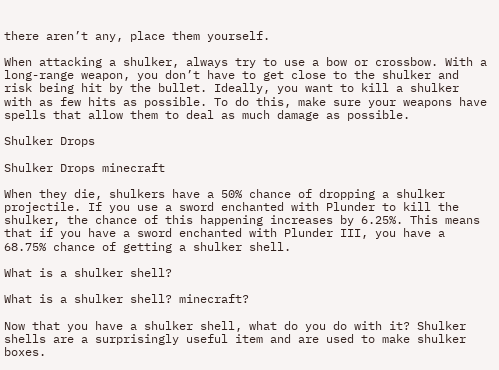there aren’t any, place them yourself.

When attacking a shulker, always try to use a bow or crossbow. With a long-range weapon, you don’t have to get close to the shulker and risk being hit by the bullet. Ideally, you want to kill a shulker with as few hits as possible. To do this, make sure your weapons have spells that allow them to deal as much damage as possible.

Shulker Drops

Shulker Drops minecraft

When they die, shulkers have a 50% chance of dropping a shulker projectile. If you use a sword enchanted with Plunder to kill the shulker, the chance of this happening increases by 6.25%. This means that if you have a sword enchanted with Plunder III, you have a 68.75% chance of getting a shulker shell.

What is a shulker shell?

What is a shulker shell? minecraft?

Now that you have a shulker shell, what do you do with it? Shulker shells are a surprisingly useful item and are used to make shulker boxes.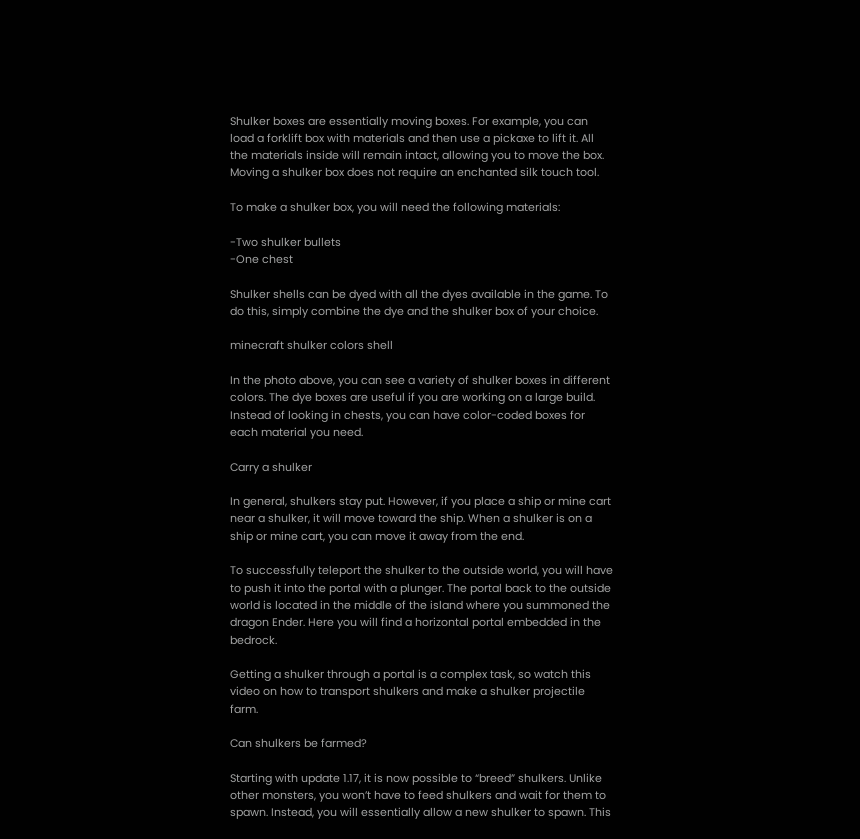Shulker boxes are essentially moving boxes. For example, you can load a forklift box with materials and then use a pickaxe to lift it. All the materials inside will remain intact, allowing you to move the box. Moving a shulker box does not require an enchanted silk touch tool.

To make a shulker box, you will need the following materials:

-Two shulker bullets
-One chest

Shulker shells can be dyed with all the dyes available in the game. To do this, simply combine the dye and the shulker box of your choice.

minecraft shulker colors shell

In the photo above, you can see a variety of shulker boxes in different colors. The dye boxes are useful if you are working on a large build. Instead of looking in chests, you can have color-coded boxes for each material you need.

Carry a shulker

In general, shulkers stay put. However, if you place a ship or mine cart near a shulker, it will move toward the ship. When a shulker is on a ship or mine cart, you can move it away from the end.

To successfully teleport the shulker to the outside world, you will have to push it into the portal with a plunger. The portal back to the outside world is located in the middle of the island where you summoned the dragon Ender. Here you will find a horizontal portal embedded in the bedrock.

Getting a shulker through a portal is a complex task, so watch this video on how to transport shulkers and make a shulker projectile farm.

Can shulkers be farmed?

Starting with update 1.17, it is now possible to “breed” shulkers. Unlike other monsters, you won’t have to feed shulkers and wait for them to spawn. Instead, you will essentially allow a new shulker to spawn. This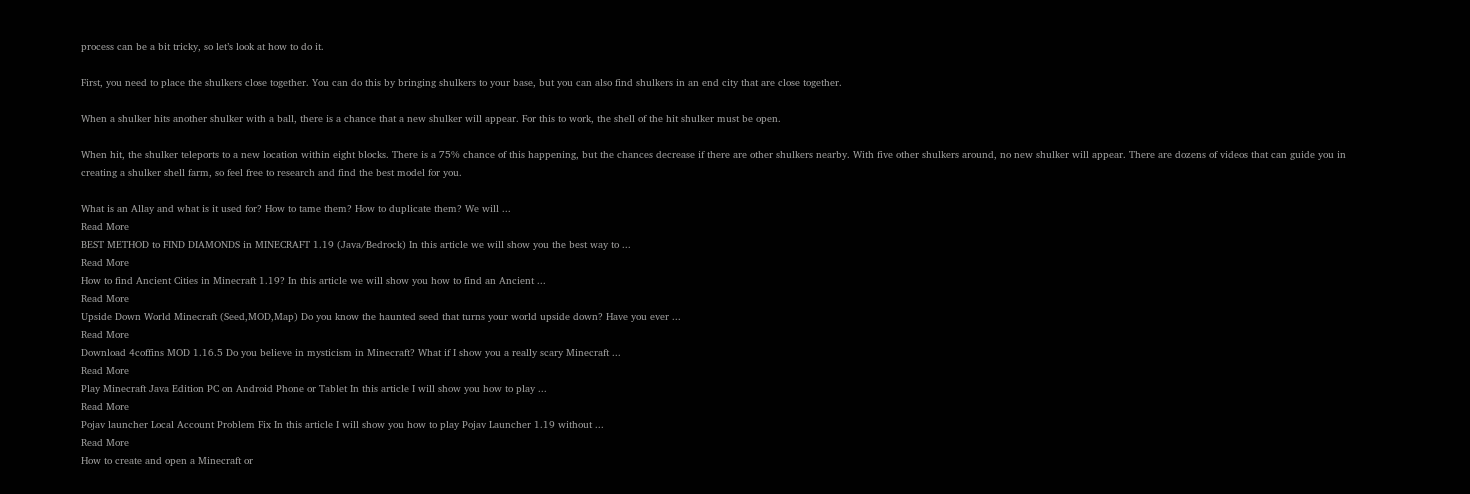process can be a bit tricky, so let’s look at how to do it.

First, you need to place the shulkers close together. You can do this by bringing shulkers to your base, but you can also find shulkers in an end city that are close together.

When a shulker hits another shulker with a ball, there is a chance that a new shulker will appear. For this to work, the shell of the hit shulker must be open.

When hit, the shulker teleports to a new location within eight blocks. There is a 75% chance of this happening, but the chances decrease if there are other shulkers nearby. With five other shulkers around, no new shulker will appear. There are dozens of videos that can guide you in creating a shulker shell farm, so feel free to research and find the best model for you.

What is an Allay and what is it used for? How to tame them? How to duplicate them? We will ...
Read More
BEST METHOD to FIND DIAMONDS in MINECRAFT 1.19 (Java/Bedrock) In this article we will show you the best way to ...
Read More
How to find Ancient Cities in Minecraft 1.19? In this article we will show you how to find an Ancient ...
Read More
Upside Down World Minecraft (Seed,MOD,Map) Do you know the haunted seed that turns your world upside down? Have you ever ...
Read More
Download 4coffins MOD 1.16.5 Do you believe in mysticism in Minecraft? What if I show you a really scary Minecraft ...
Read More
Play Minecraft Java Edition PC on Android Phone or Tablet In this article I will show you how to play ...
Read More
Pojav launcher Local Account Problem Fix In this article I will show you how to play Pojav Launcher 1.19 without ...
Read More
How to create and open a Minecraft or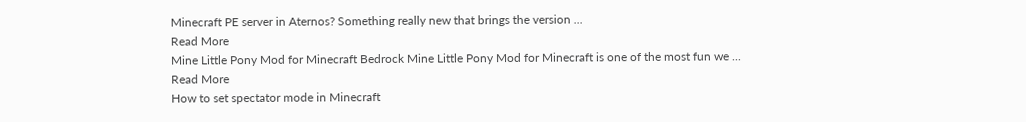Minecraft PE server in Aternos? Something really new that brings the version ...
Read More
Mine Little Pony Mod for Minecraft Bedrock Mine Little Pony Mod for Minecraft is one of the most fun we ...
Read More
How to set spectator mode in Minecraft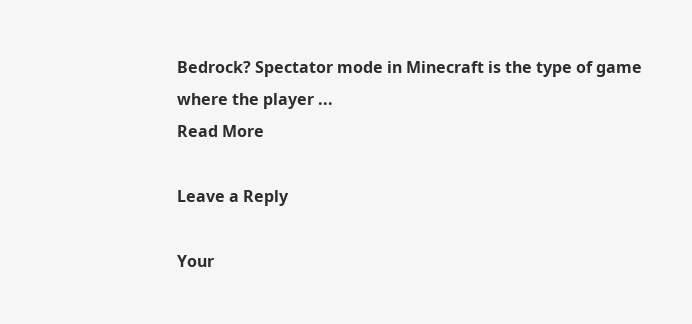Bedrock? Spectator mode in Minecraft is the type of game where the player ...
Read More

Leave a Reply

Your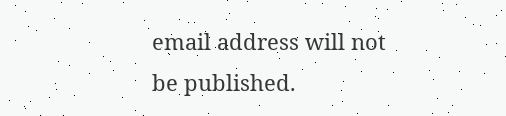email address will not be published.